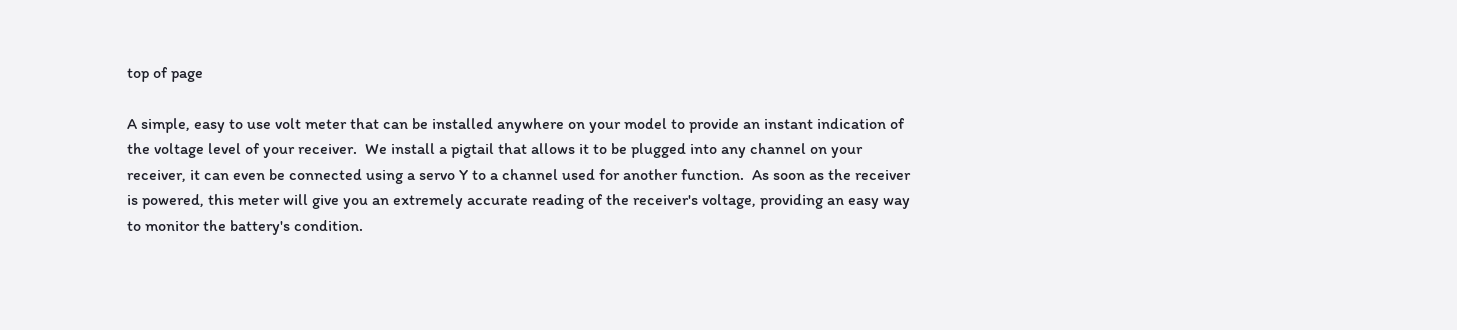top of page

A simple, easy to use volt meter that can be installed anywhere on your model to provide an instant indication of the voltage level of your receiver.  We install a pigtail that allows it to be plugged into any channel on your receiver, it can even be connected using a servo Y to a channel used for another function.  As soon as the receiver is powered, this meter will give you an extremely accurate reading of the receiver's voltage, providing an easy way to monitor the battery's condition.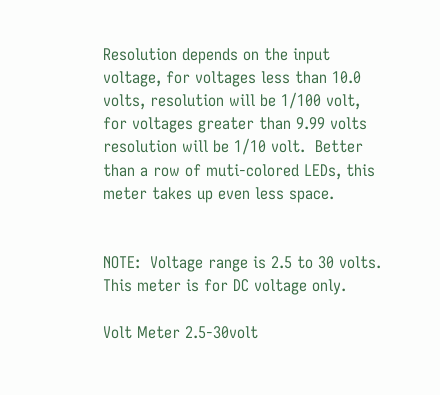Resolution depends on the input voltage, for voltages less than 10.0 volts, resolution will be 1/100 volt, for voltages greater than 9.99 volts resolution will be 1/10 volt.  Better than a row of muti-colored LEDs, this meter takes up even less space.


NOTE:  Voltage range is 2.5 to 30 volts. This meter is for DC voltage only.

Volt Meter 2.5-30volt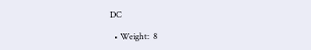DC

  • Weight:  8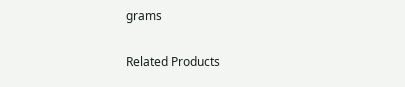grams

Related Products